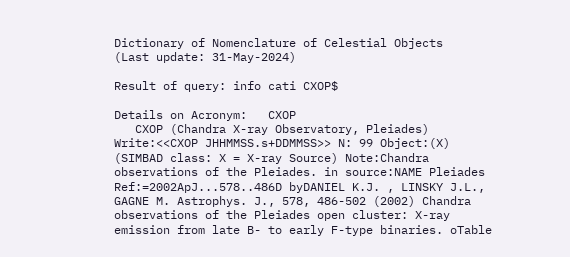Dictionary of Nomenclature of Celestial Objects
(Last update: 31-May-2024)

Result of query: info cati CXOP$

Details on Acronym:   CXOP
   CXOP (Chandra X-ray Observatory, Pleiades) Write:<<CXOP JHHMMSS.s+DDMMSS>> N: 99 Object:(X)  (SIMBAD class: X = X-ray Source) Note:Chandra observations of the Pleiades. in source:NAME Pleiades Ref:=2002ApJ...578..486D byDANIEL K.J. , LINSKY J.L., GAGNE M. Astrophys. J., 578, 486-502 (2002) Chandra observations of the Pleiades open cluster: X-ray emission from late B- to early F-type binaries. oTable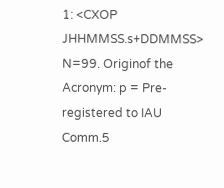1: <CXOP JHHMMSS.s+DDMMSS> N=99. Originof the Acronym: p = Pre-registered to IAU Comm.5